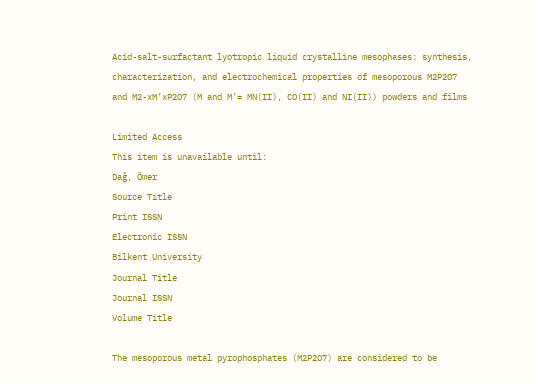Acid-salt-surfactant lyotropic liquid crystalline mesophases: synthesis, characterization, and electrochemical properties of mesoporous M2P2O7 and M2-xM’xP2O7 (M and M’= MN(II), CO(II) and NI(II)) powders and films

Limited Access
This item is unavailable until:
Dağ, Ömer
Source Title
Print ISSN
Electronic ISSN
Bilkent University
Journal Title
Journal ISSN
Volume Title

The mesoporous metal pyrophosphates (M2P2O7) are considered to be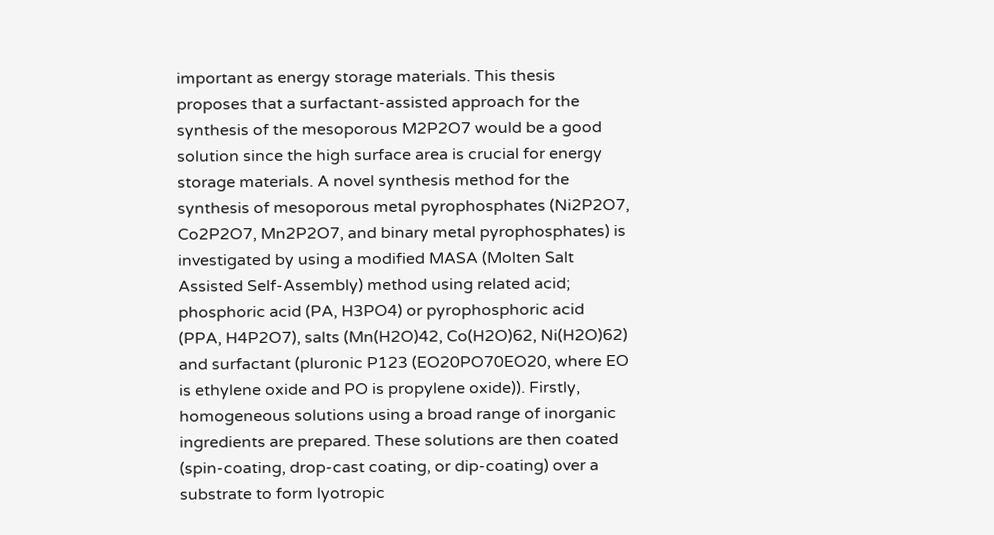important as energy storage materials. This thesis proposes that a surfactant-assisted approach for the synthesis of the mesoporous M2P2O7 would be a good solution since the high surface area is crucial for energy storage materials. A novel synthesis method for the synthesis of mesoporous metal pyrophosphates (Ni2P2O7, Co2P2O7, Mn2P2O7, and binary metal pyrophosphates) is investigated by using a modified MASA (Molten Salt Assisted Self-Assembly) method using related acid; phosphoric acid (PA, H3PO4) or pyrophosphoric acid (PPA, H4P2O7), salts (Mn(H2O)42, Co(H2O)62, Ni(H2O)62) and surfactant (pluronic P123 (EO20PO70EO20, where EO is ethylene oxide and PO is propylene oxide)). Firstly, homogeneous solutions using a broad range of inorganic ingredients are prepared. These solutions are then coated (spin-coating, drop-cast coating, or dip-coating) over a substrate to form lyotropic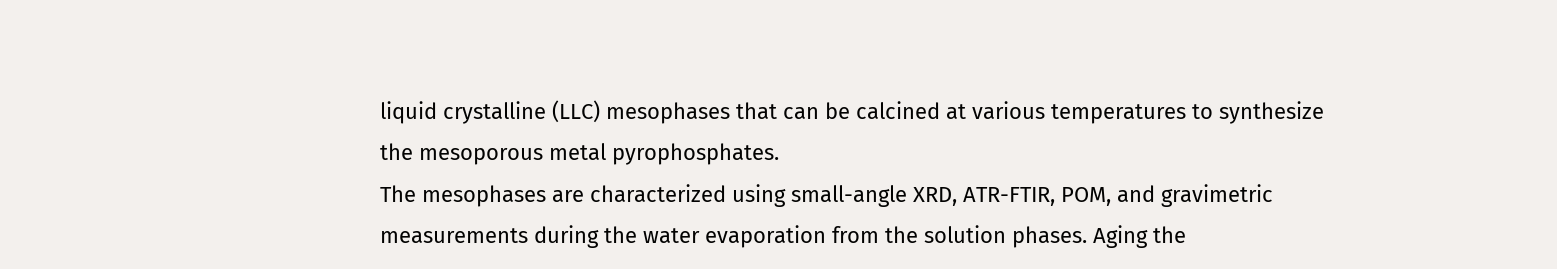liquid crystalline (LLC) mesophases that can be calcined at various temperatures to synthesize the mesoporous metal pyrophosphates.
The mesophases are characterized using small-angle XRD, ATR-FTIR, POM, and gravimetric measurements during the water evaporation from the solution phases. Aging the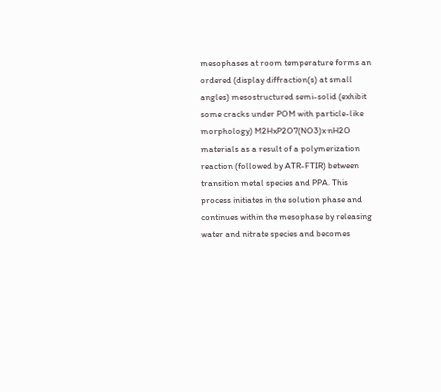mesophases at room temperature forms an ordered (display diffraction(s) at small angles) mesostructured semi-solid (exhibit some cracks under POM with particle-like morphology) M2HxP2O7(NO3)x∙nH2O materials as a result of a polymerization reaction (followed by ATR-FTIR) between transition metal species and PPA. This process initiates in the solution phase and continues within the mesophase by releasing water and nitrate species and becomes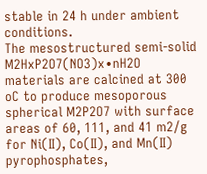stable in 24 h under ambient conditions.
The mesostructured semi-solid M2HxP2O7(NO3)x∙nH2O materials are calcined at 300 oC to produce mesoporous spherical M2P2O7 with surface areas of 60, 111, and 41 m2/g for Ni(II), Co(II), and Mn(II) pyrophosphates,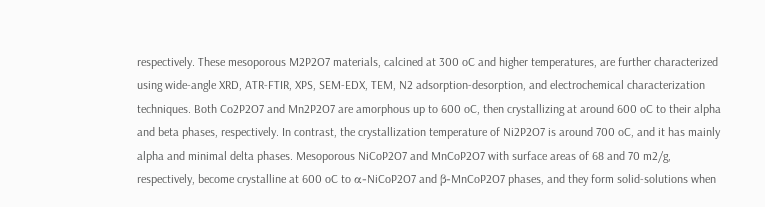respectively. These mesoporous M2P2O7 materials, calcined at 300 oC and higher temperatures, are further characterized using wide-angle XRD, ATR-FTIR, XPS, SEM-EDX, TEM, N2 adsorption-desorption, and electrochemical characterization techniques. Both Co2P2O7 and Mn2P2O7 are amorphous up to 600 oC, then crystallizing at around 600 oC to their alpha and beta phases, respectively. In contrast, the crystallization temperature of Ni2P2O7 is around 700 oC, and it has mainly alpha and minimal delta phases. Mesoporous NiCoP2O7 and MnCoP2O7 with surface areas of 68 and 70 m2/g, respectively, become crystalline at 600 oC to α-NiCoP2O7 and β-MnCoP2O7 phases, and they form solid-solutions when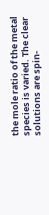the mole ratio of the metal species is varied. The clear solutions are spin-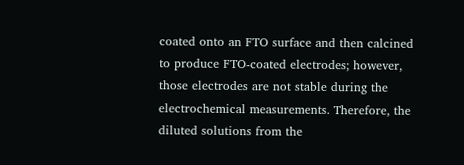coated onto an FTO surface and then calcined to produce FTO-coated electrodes; however, those electrodes are not stable during the electrochemical measurements. Therefore, the diluted solutions from the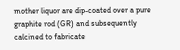mother liquor are dip-coated over a pure graphite rod (GR) and subsequently calcined to fabricate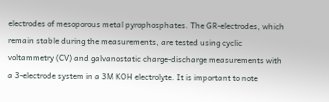electrodes of mesoporous metal pyrophosphates. The GR-electrodes, which remain stable during the measurements, are tested using cyclic voltammetry (CV) and galvanostatic charge-discharge measurements with a 3-electrode system in a 3M KOH electrolyte. It is important to note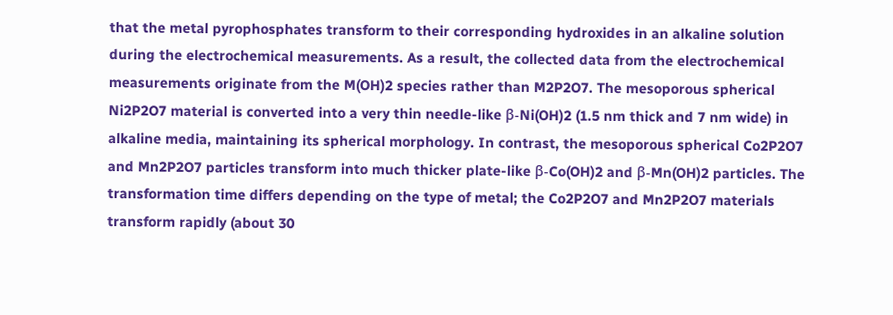that the metal pyrophosphates transform to their corresponding hydroxides in an alkaline solution during the electrochemical measurements. As a result, the collected data from the electrochemical measurements originate from the M(OH)2 species rather than M2P2O7. The mesoporous spherical Ni2P2O7 material is converted into a very thin needle-like β-Ni(OH)2 (1.5 nm thick and 7 nm wide) in alkaline media, maintaining its spherical morphology. In contrast, the mesoporous spherical Co2P2O7 and Mn2P2O7 particles transform into much thicker plate-like β-Co(OH)2 and β-Mn(OH)2 particles. The transformation time differs depending on the type of metal; the Co2P2O7 and Mn2P2O7 materials transform rapidly (about 30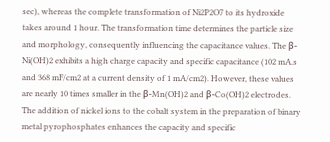sec), whereas the complete transformation of Ni2P2O7 to its hydroxide takes around 1 hour. The transformation time determines the particle size and morphology, consequently influencing the capacitance values. The β-Ni(OH)2 exhibits a high charge capacity and specific capacitance (102 mA.s and 368 mF/cm2 at a current density of 1 mA/cm2). However, these values are nearly 10 times smaller in the β-Mn(OH)2 and β-Co(OH)2 electrodes. The addition of nickel ions to the cobalt system in the preparation of binary metal pyrophosphates enhances the capacity and specific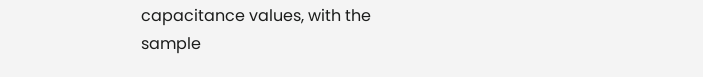capacitance values, with the sample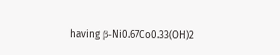having β-Ni0.67Co0.33(OH)2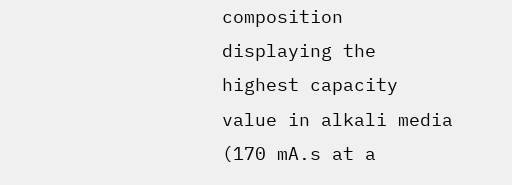composition displaying the highest capacity value in alkali media (170 mA.s at a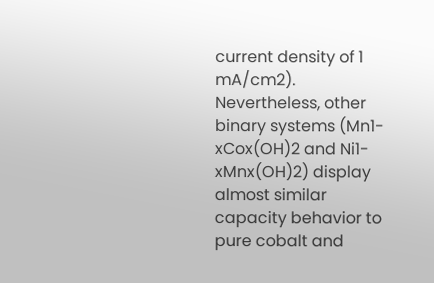current density of 1 mA/cm2). Nevertheless, other binary systems (Mn1-xCox(OH)2 and Ni1-xMnx(OH)2) display almost similar capacity behavior to pure cobalt and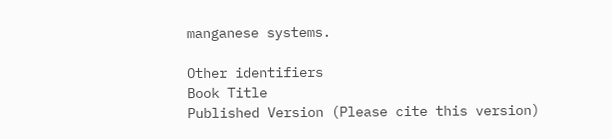manganese systems.

Other identifiers
Book Title
Published Version (Please cite this version)